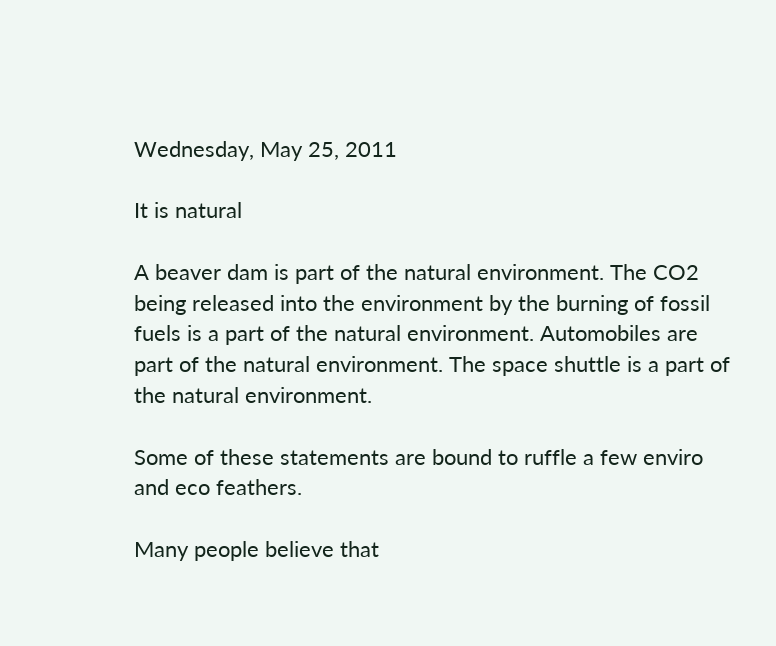Wednesday, May 25, 2011

It is natural

A beaver dam is part of the natural environment. The CO2 being released into the environment by the burning of fossil fuels is a part of the natural environment. Automobiles are part of the natural environment. The space shuttle is a part of the natural environment.

Some of these statements are bound to ruffle a few enviro and eco feathers.

Many people believe that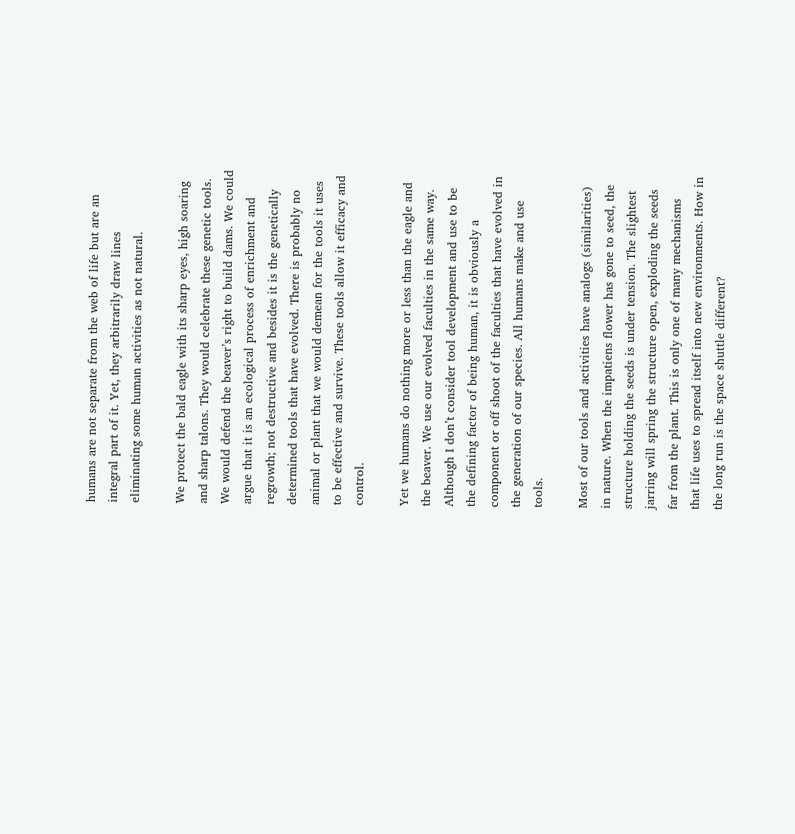humans are not separate from the web of life but are an integral part of it. Yet, they arbitrarily draw lines eliminating some human activities as not natural.

We protect the bald eagle with its sharp eyes, high soaring and sharp talons. They would celebrate these genetic tools. We would defend the beaver’s right to build dams. We could argue that it is an ecological process of enrichment and regrowth; not destructive and besides it is the genetically determined tools that have evolved. There is probably no animal or plant that we would demean for the tools it uses to be effective and survive. These tools allow it efficacy and control.

Yet we humans do nothing more or less than the eagle and the beaver. We use our evolved faculties in the same way. Although I don’t consider tool development and use to be the defining factor of being human, it is obviously a component or off shoot of the faculties that have evolved in the generation of our species. All humans make and use tools.

Most of our tools and activities have analogs (similarities) in nature. When the impatiens flower has gone to seed, the structure holding the seeds is under tension. The slightest jarring will spring the structure open, exploding the seeds far from the plant. This is only one of many mechanisms that life uses to spread itself into new environments. How in the long run is the space shuttle different?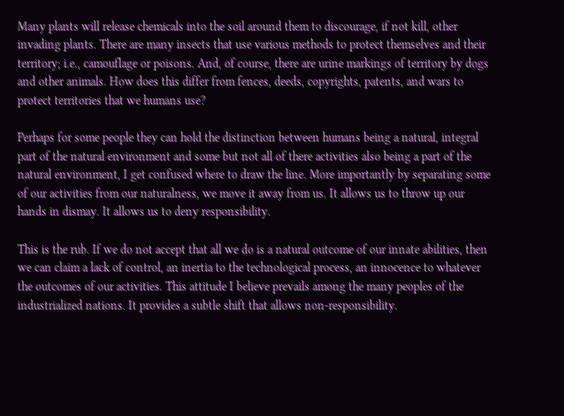Many plants will release chemicals into the soil around them to discourage, if not kill, other invading plants. There are many insects that use various methods to protect themselves and their territory; i.e., camouflage or poisons. And, of course, there are urine markings of territory by dogs and other animals. How does this differ from fences, deeds, copyrights, patents, and wars to protect territories that we humans use?

Perhaps for some people they can hold the distinction between humans being a natural, integral part of the natural environment and some but not all of there activities also being a part of the natural environment, I get confused where to draw the line. More importantly by separating some of our activities from our naturalness, we move it away from us. It allows us to throw up our hands in dismay. It allows us to deny responsibility.

This is the rub. If we do not accept that all we do is a natural outcome of our innate abilities, then we can claim a lack of control, an inertia to the technological process, an innocence to whatever the outcomes of our activities. This attitude I believe prevails among the many peoples of the industrialized nations. It provides a subtle shift that allows non-responsibility.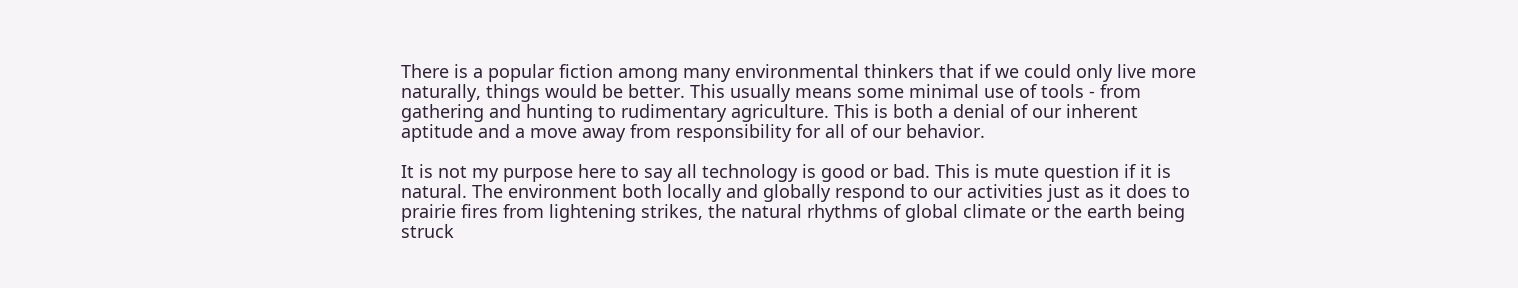There is a popular fiction among many environmental thinkers that if we could only live more naturally, things would be better. This usually means some minimal use of tools - from gathering and hunting to rudimentary agriculture. This is both a denial of our inherent aptitude and a move away from responsibility for all of our behavior.

It is not my purpose here to say all technology is good or bad. This is mute question if it is natural. The environment both locally and globally respond to our activities just as it does to prairie fires from lightening strikes, the natural rhythms of global climate or the earth being struck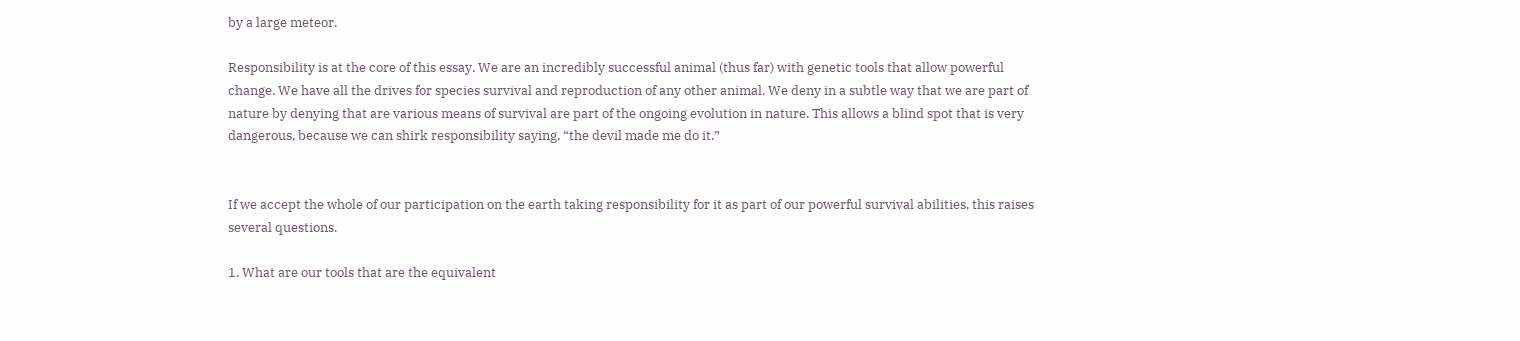by a large meteor.

Responsibility is at the core of this essay. We are an incredibly successful animal (thus far) with genetic tools that allow powerful change. We have all the drives for species survival and reproduction of any other animal. We deny in a subtle way that we are part of nature by denying that are various means of survival are part of the ongoing evolution in nature. This allows a blind spot that is very dangerous, because we can shirk responsibility saying, “the devil made me do it.”


If we accept the whole of our participation on the earth taking responsibility for it as part of our powerful survival abilities, this raises several questions.

1. What are our tools that are the equivalent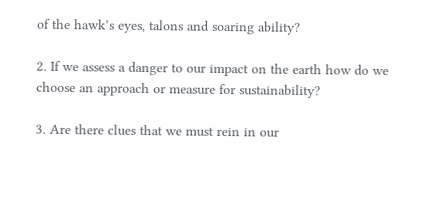of the hawk’s eyes, talons and soaring ability?

2. If we assess a danger to our impact on the earth how do we choose an approach or measure for sustainability?

3. Are there clues that we must rein in our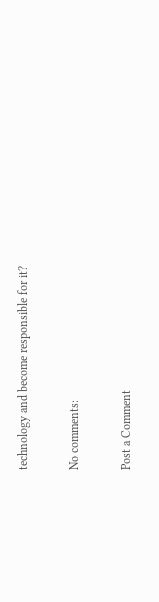technology and become responsible for it?

No comments:

Post a Comment